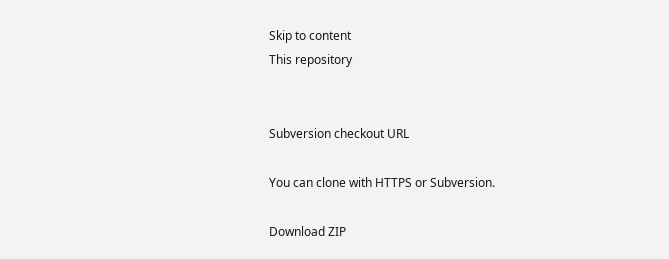Skip to content
This repository


Subversion checkout URL

You can clone with HTTPS or Subversion.

Download ZIP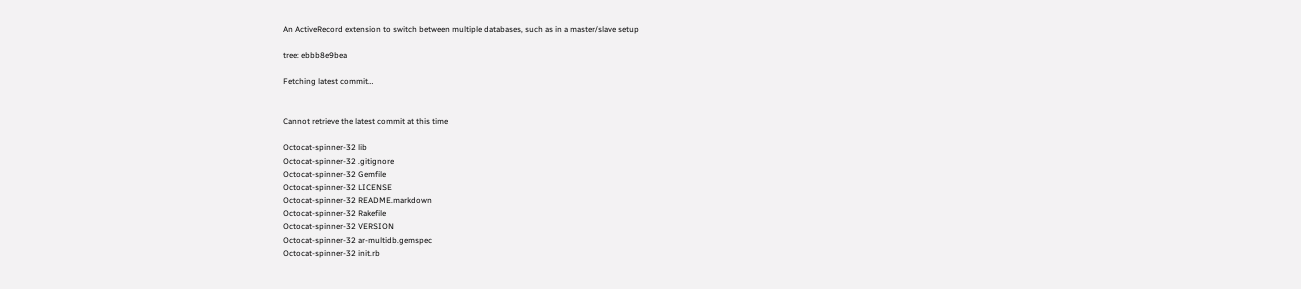An ActiveRecord extension to switch between multiple databases, such as in a master/slave setup

tree: ebbb8e9bea

Fetching latest commit…


Cannot retrieve the latest commit at this time

Octocat-spinner-32 lib
Octocat-spinner-32 .gitignore
Octocat-spinner-32 Gemfile
Octocat-spinner-32 LICENSE
Octocat-spinner-32 README.markdown
Octocat-spinner-32 Rakefile
Octocat-spinner-32 VERSION
Octocat-spinner-32 ar-multidb.gemspec
Octocat-spinner-32 init.rb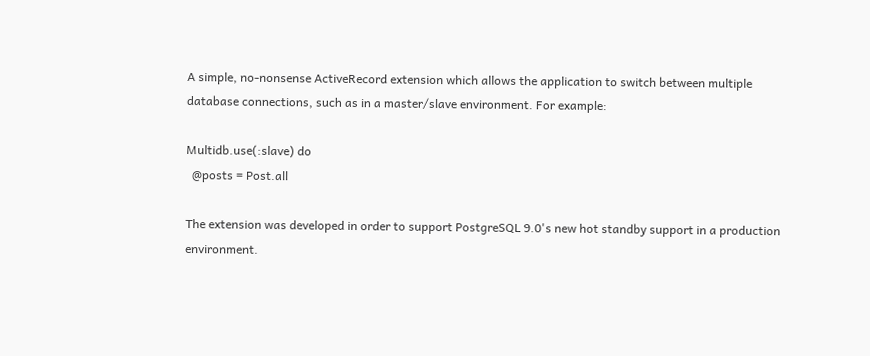A simple, no-nonsense ActiveRecord extension which allows the application to switch between multiple database connections, such as in a master/slave environment. For example:

Multidb.use(:slave) do
  @posts = Post.all

The extension was developed in order to support PostgreSQL 9.0's new hot standby support in a production environment.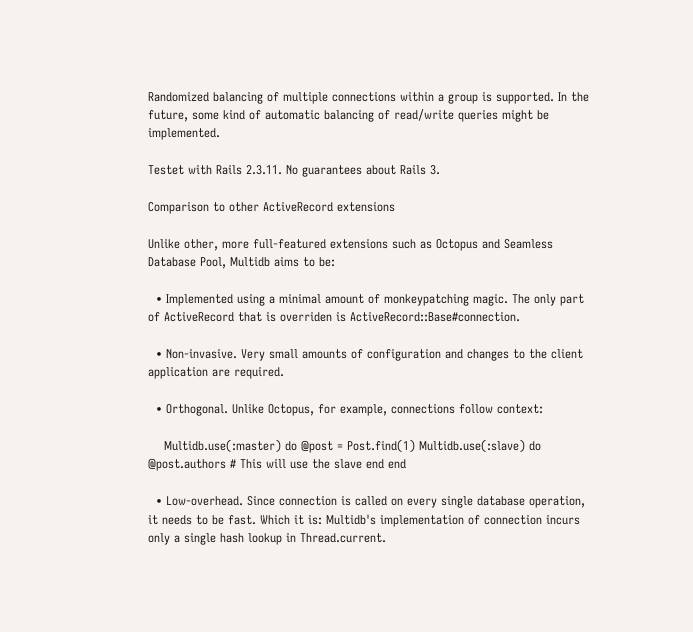Randomized balancing of multiple connections within a group is supported. In the future, some kind of automatic balancing of read/write queries might be implemented.

Testet with Rails 2.3.11. No guarantees about Rails 3.

Comparison to other ActiveRecord extensions

Unlike other, more full-featured extensions such as Octopus and Seamless Database Pool, Multidb aims to be:

  • Implemented using a minimal amount of monkeypatching magic. The only part of ActiveRecord that is overriden is ActiveRecord::Base#connection.

  • Non-invasive. Very small amounts of configuration and changes to the client application are required.

  • Orthogonal. Unlike Octopus, for example, connections follow context:

    Multidb.use(:master) do @post = Post.find(1) Multidb.use(:slave) do @post.authors # This will use the slave end end

  • Low-overhead. Since connection is called on every single database operation, it needs to be fast. Which it is: Multidb's implementation of connection incurs only a single hash lookup in Thread.current.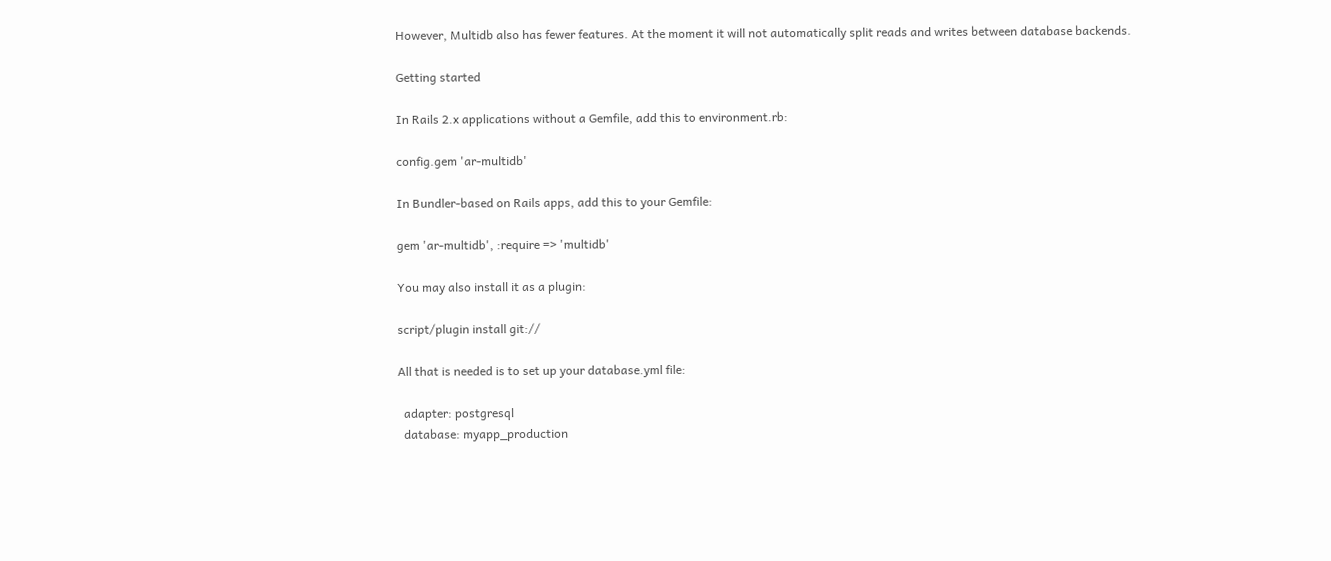However, Multidb also has fewer features. At the moment it will not automatically split reads and writes between database backends.

Getting started

In Rails 2.x applications without a Gemfile, add this to environment.rb:

config.gem 'ar-multidb'

In Bundler-based on Rails apps, add this to your Gemfile:

gem 'ar-multidb', :require => 'multidb'

You may also install it as a plugin:

script/plugin install git://

All that is needed is to set up your database.yml file:

  adapter: postgresql
  database: myapp_production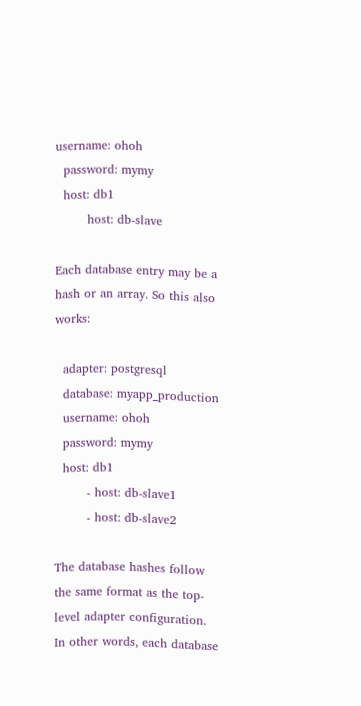username: ohoh
  password: mymy
  host: db1
        host: db-slave

Each database entry may be a hash or an array. So this also works:

  adapter: postgresql
  database: myapp_production
  username: ohoh
  password: mymy
  host: db1
        - host: db-slave1
        - host: db-slave2

The database hashes follow the same format as the top-level adapter configuration. In other words, each database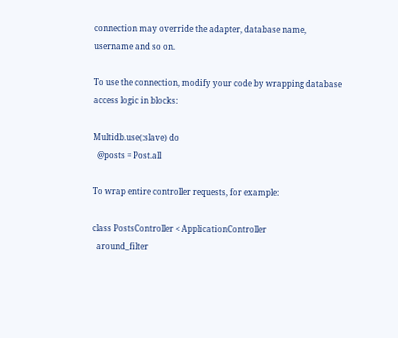connection may override the adapter, database name, username and so on.

To use the connection, modify your code by wrapping database access logic in blocks:

Multidb.use(:slave) do
  @posts = Post.all

To wrap entire controller requests, for example:

class PostsController < ApplicationController
  around_filter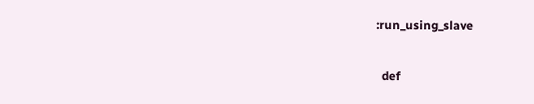:run_using_slave

  def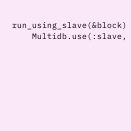run_using_slave(&block)
    Multidb.use(:slave,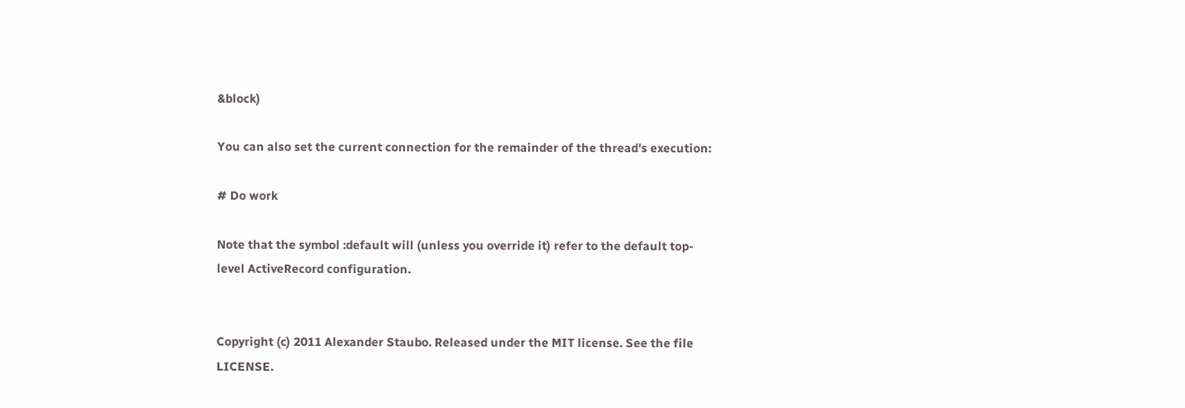&block)

You can also set the current connection for the remainder of the thread's execution:

# Do work

Note that the symbol :default will (unless you override it) refer to the default top-level ActiveRecord configuration.


Copyright (c) 2011 Alexander Staubo. Released under the MIT license. See the file LICENSE.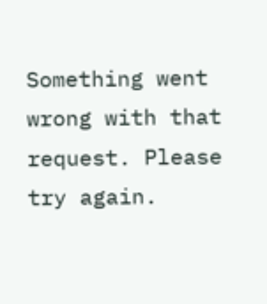Something went wrong with that request. Please try again.